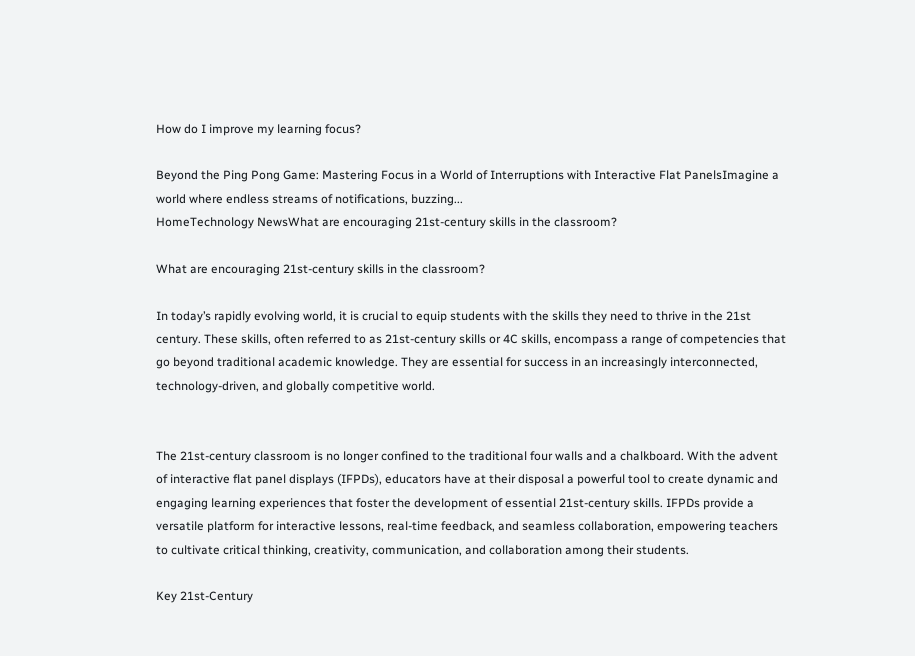How do I improve my learning focus?

Beyond the Ping Pong Game: Mastering Focus in a World of Interruptions with Interactive Flat PanelsImagine a world where endless streams of notifications, buzzing...
HomeTechnology NewsWhat are encouraging 21st-century skills in the classroom?

What are encouraging 21st-century skills in the classroom?

In today’s rapidly evolving world, it is crucial to equip students with the skills they need to thrive in the 21st century. These skills, often referred to as 21st-century skills or 4C skills, encompass a range of competencies that go beyond traditional academic knowledge. They are essential for success in an increasingly interconnected, technology-driven, and globally competitive world.


The 21st-century classroom is no longer confined to the traditional four walls and a chalkboard. With the advent of interactive flat panel displays (IFPDs), educators have at their disposal a powerful tool to create dynamic and engaging learning experiences that foster the development of essential 21st-century skills. IFPDs provide a versatile platform for interactive lessons, real-time feedback, and seamless collaboration, empowering teachers to cultivate critical thinking, creativity, communication, and collaboration among their students.

Key 21st-Century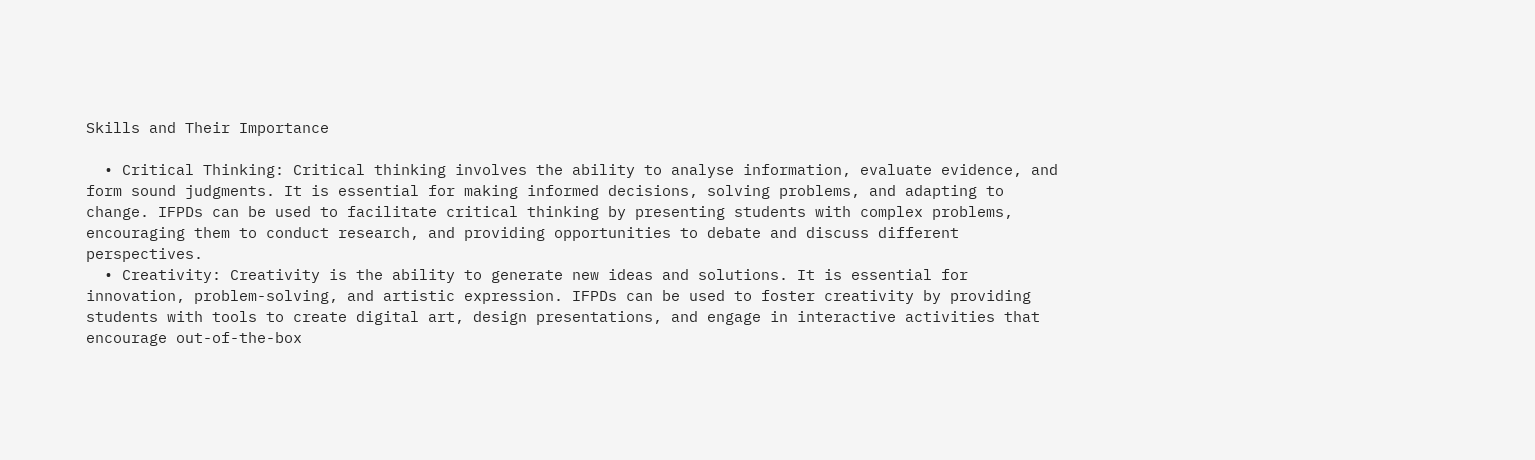Skills and Their Importance

  • Critical Thinking: Critical thinking involves the ability to analyse information, evaluate evidence, and form sound judgments. It is essential for making informed decisions, solving problems, and adapting to change. IFPDs can be used to facilitate critical thinking by presenting students with complex problems, encouraging them to conduct research, and providing opportunities to debate and discuss different perspectives.
  • Creativity: Creativity is the ability to generate new ideas and solutions. It is essential for innovation, problem-solving, and artistic expression. IFPDs can be used to foster creativity by providing students with tools to create digital art, design presentations, and engage in interactive activities that encourage out-of-the-box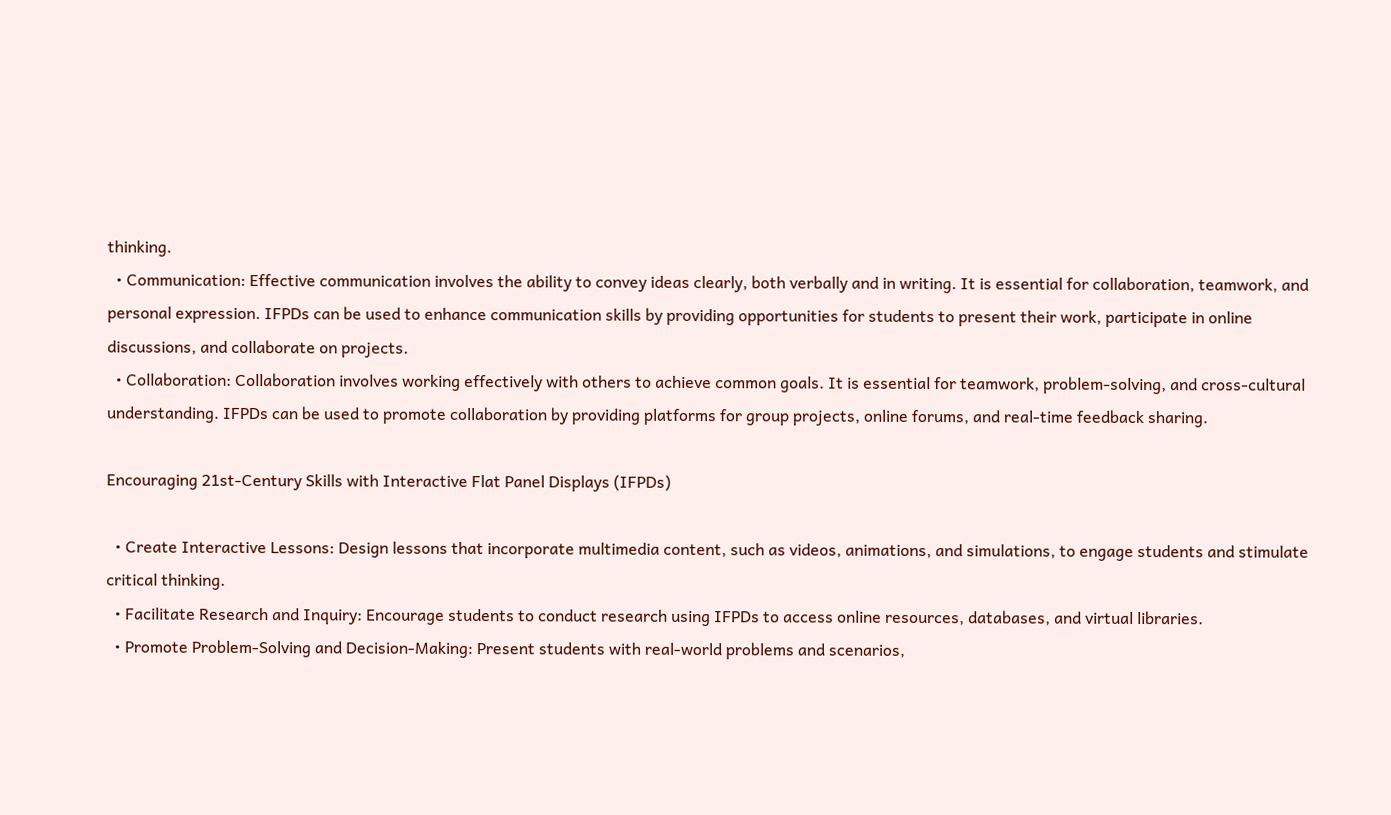thinking.
  • Communication: Effective communication involves the ability to convey ideas clearly, both verbally and in writing. It is essential for collaboration, teamwork, and personal expression. IFPDs can be used to enhance communication skills by providing opportunities for students to present their work, participate in online discussions, and collaborate on projects.
  • Collaboration: Collaboration involves working effectively with others to achieve common goals. It is essential for teamwork, problem-solving, and cross-cultural understanding. IFPDs can be used to promote collaboration by providing platforms for group projects, online forums, and real-time feedback sharing.

Encouraging 21st-Century Skills with Interactive Flat Panel Displays (IFPDs)

  • Create Interactive Lessons: Design lessons that incorporate multimedia content, such as videos, animations, and simulations, to engage students and stimulate critical thinking.
  • Facilitate Research and Inquiry: Encourage students to conduct research using IFPDs to access online resources, databases, and virtual libraries.
  • Promote Problem-Solving and Decision-Making: Present students with real-world problems and scenarios,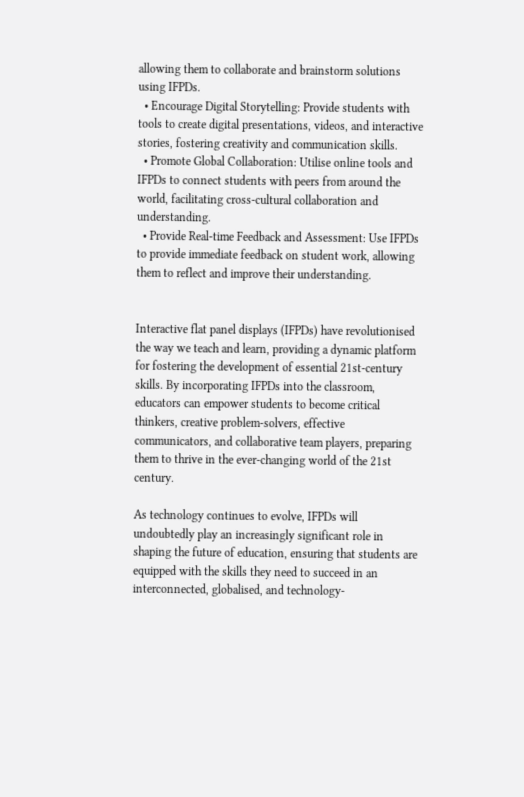allowing them to collaborate and brainstorm solutions using IFPDs.
  • Encourage Digital Storytelling: Provide students with tools to create digital presentations, videos, and interactive stories, fostering creativity and communication skills.
  • Promote Global Collaboration: Utilise online tools and IFPDs to connect students with peers from around the world, facilitating cross-cultural collaboration and understanding.
  • Provide Real-time Feedback and Assessment: Use IFPDs to provide immediate feedback on student work, allowing them to reflect and improve their understanding.


Interactive flat panel displays (IFPDs) have revolutionised the way we teach and learn, providing a dynamic platform for fostering the development of essential 21st-century skills. By incorporating IFPDs into the classroom, educators can empower students to become critical thinkers, creative problem-solvers, effective communicators, and collaborative team players, preparing them to thrive in the ever-changing world of the 21st century.

As technology continues to evolve, IFPDs will undoubtedly play an increasingly significant role in shaping the future of education, ensuring that students are equipped with the skills they need to succeed in an interconnected, globalised, and technology-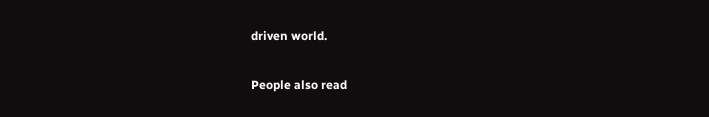driven world.

People also read